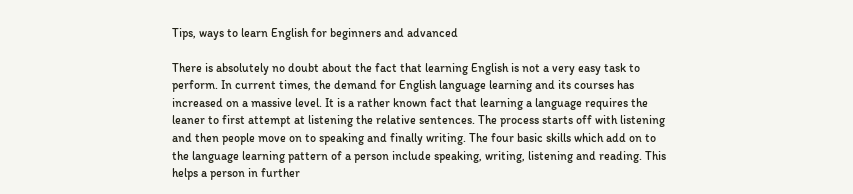Tips, ways to learn English for beginners and advanced

There is absolutely no doubt about the fact that learning English is not a very easy task to perform. In current times, the demand for English language learning and its courses has increased on a massive level. It is a rather known fact that learning a language requires the leaner to first attempt at listening the relative sentences. The process starts off with listening and then people move on to speaking and finally writing. The four basic skills which add on to the language learning pattern of a person include speaking, writing, listening and reading. This helps a person in further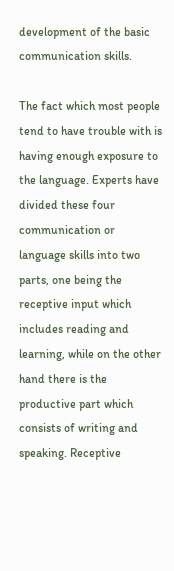development of the basic communication skills.

The fact which most people tend to have trouble with is having enough exposure to the language. Experts have divided these four communication or language skills into two parts, one being the receptive input which includes reading and learning, while on the other hand there is the productive part which consists of writing and speaking. Receptive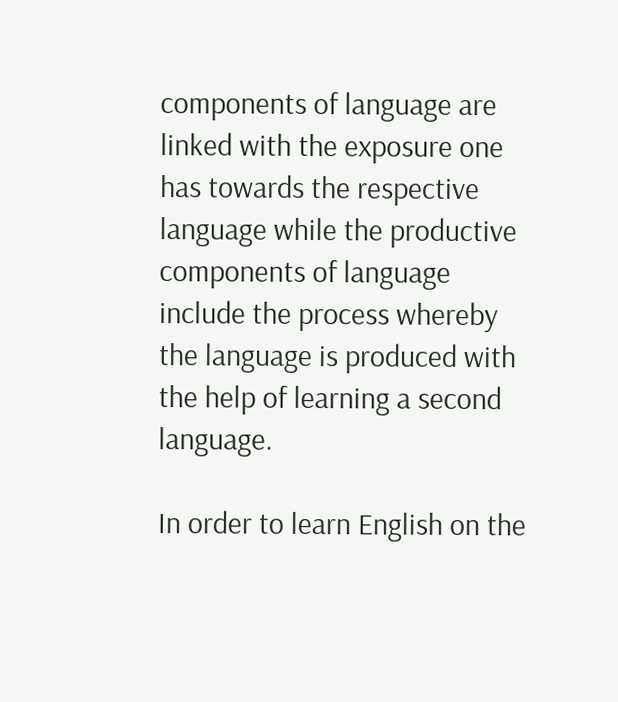components of language are linked with the exposure one has towards the respective language while the productive components of language include the process whereby the language is produced with the help of learning a second language.

In order to learn English on the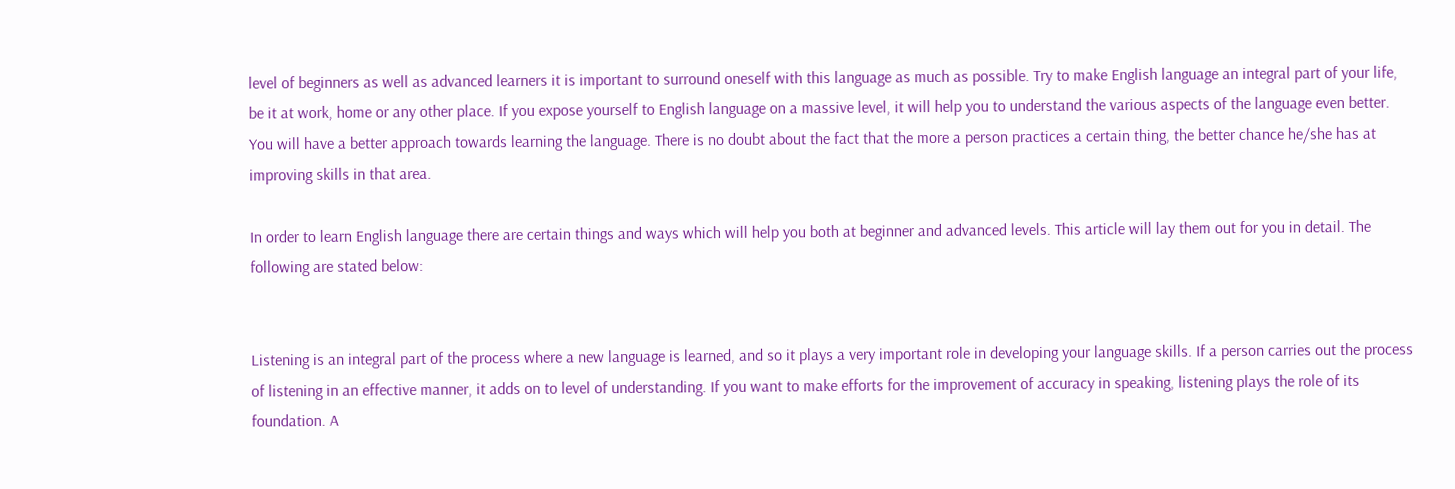level of beginners as well as advanced learners it is important to surround oneself with this language as much as possible. Try to make English language an integral part of your life, be it at work, home or any other place. If you expose yourself to English language on a massive level, it will help you to understand the various aspects of the language even better. You will have a better approach towards learning the language. There is no doubt about the fact that the more a person practices a certain thing, the better chance he/she has at improving skills in that area.

In order to learn English language there are certain things and ways which will help you both at beginner and advanced levels. This article will lay them out for you in detail. The following are stated below:


Listening is an integral part of the process where a new language is learned, and so it plays a very important role in developing your language skills. If a person carries out the process of listening in an effective manner, it adds on to level of understanding. If you want to make efforts for the improvement of accuracy in speaking, listening plays the role of its foundation. A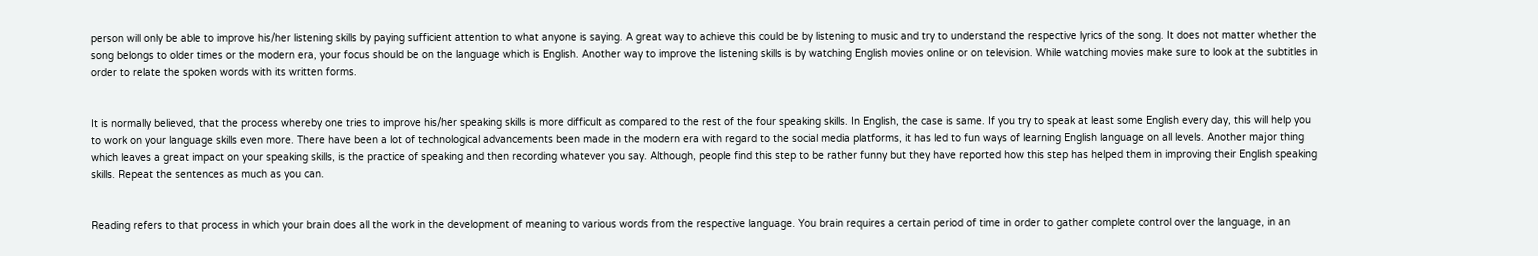person will only be able to improve his/her listening skills by paying sufficient attention to what anyone is saying. A great way to achieve this could be by listening to music and try to understand the respective lyrics of the song. It does not matter whether the song belongs to older times or the modern era, your focus should be on the language which is English. Another way to improve the listening skills is by watching English movies online or on television. While watching movies make sure to look at the subtitles in order to relate the spoken words with its written forms.


It is normally believed, that the process whereby one tries to improve his/her speaking skills is more difficult as compared to the rest of the four speaking skills. In English, the case is same. If you try to speak at least some English every day, this will help you to work on your language skills even more. There have been a lot of technological advancements been made in the modern era with regard to the social media platforms, it has led to fun ways of learning English language on all levels. Another major thing which leaves a great impact on your speaking skills, is the practice of speaking and then recording whatever you say. Although, people find this step to be rather funny but they have reported how this step has helped them in improving their English speaking skills. Repeat the sentences as much as you can.


Reading refers to that process in which your brain does all the work in the development of meaning to various words from the respective language. You brain requires a certain period of time in order to gather complete control over the language, in an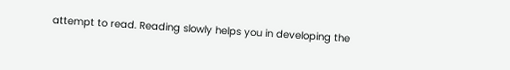attempt to read. Reading slowly helps you in developing the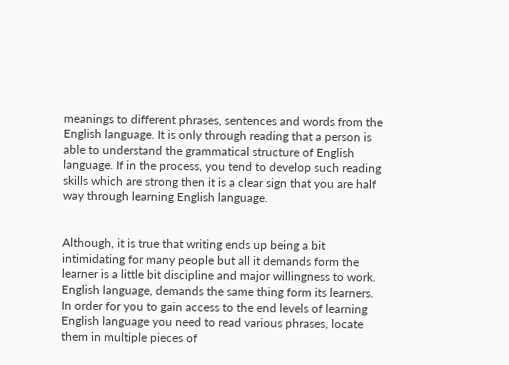meanings to different phrases, sentences and words from the English language. It is only through reading that a person is able to understand the grammatical structure of English language. If in the process, you tend to develop such reading skills which are strong then it is a clear sign that you are half way through learning English language.


Although, it is true that writing ends up being a bit intimidating for many people but all it demands form the learner is a little bit discipline and major willingness to work. English language, demands the same thing form its learners. In order for you to gain access to the end levels of learning English language you need to read various phrases, locate them in multiple pieces of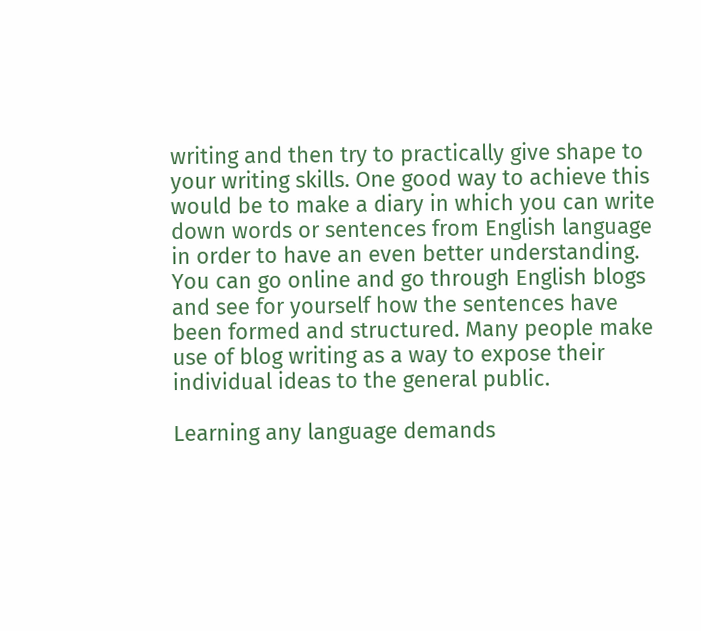writing and then try to practically give shape to your writing skills. One good way to achieve this would be to make a diary in which you can write down words or sentences from English language in order to have an even better understanding. You can go online and go through English blogs and see for yourself how the sentences have been formed and structured. Many people make use of blog writing as a way to expose their individual ideas to the general public.

Learning any language demands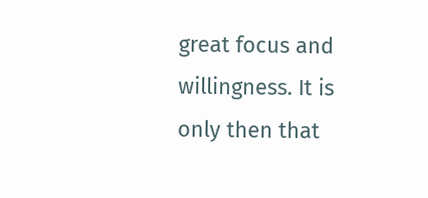great focus and willingness. It is only then that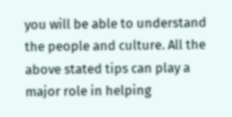you will be able to understand the people and culture. All the above stated tips can play a major role in helping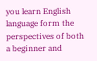you learn English language form the perspectives of both a beginner and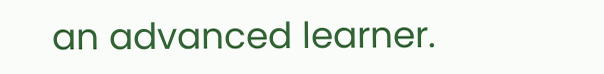an advanced learner.